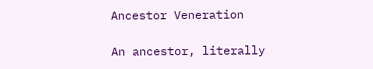Ancestor Veneration

An ancestor, literally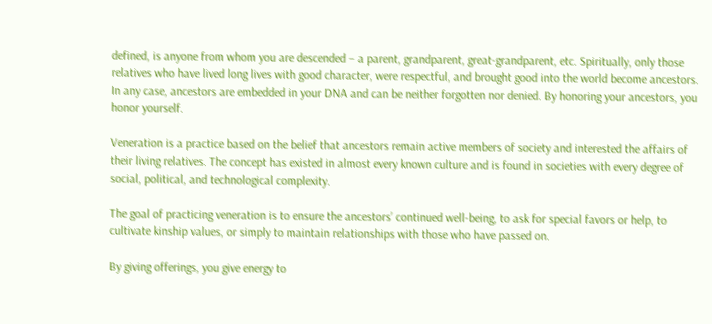defined, is anyone from whom you are descended – a parent, grandparent, great-grandparent, etc. Spiritually, only those relatives who have lived long lives with good character, were respectful, and brought good into the world become ancestors. In any case, ancestors are embedded in your DNA and can be neither forgotten nor denied. By honoring your ancestors, you honor yourself.

Veneration is a practice based on the belief that ancestors remain active members of society and interested the affairs of their living relatives. The concept has existed in almost every known culture and is found in societies with every degree of social, political, and technological complexity.

The goal of practicing veneration is to ensure the ancestors’ continued well-being, to ask for special favors or help, to cultivate kinship values, or simply to maintain relationships with those who have passed on.

By giving offerings, you give energy to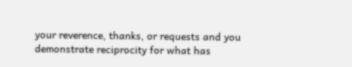your reverence, thanks, or requests and you demonstrate reciprocity for what has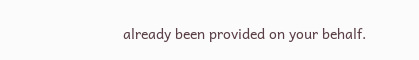already been provided on your behalf.